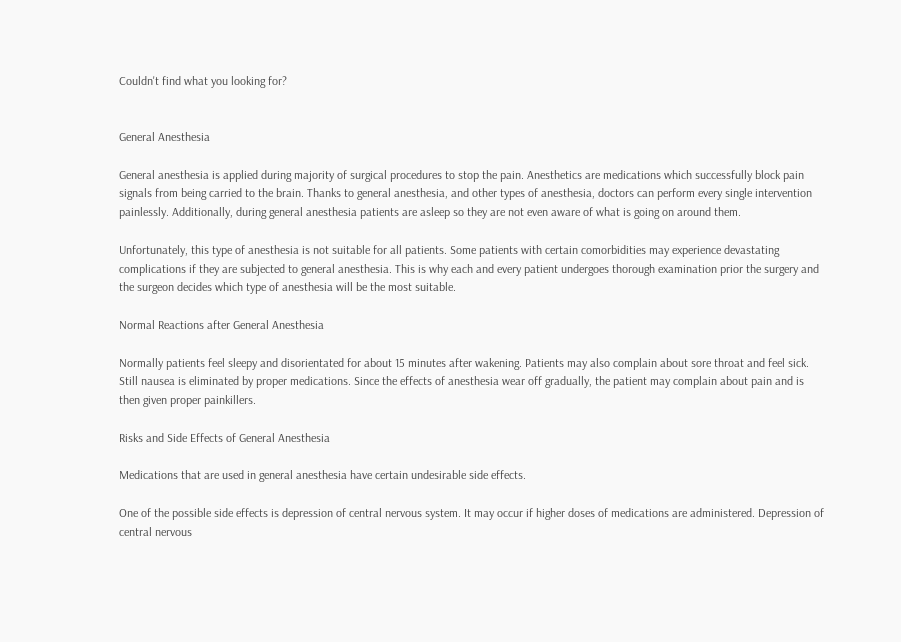Couldn't find what you looking for?


General Anesthesia

General anesthesia is applied during majority of surgical procedures to stop the pain. Anesthetics are medications which successfully block pain signals from being carried to the brain. Thanks to general anesthesia, and other types of anesthesia, doctors can perform every single intervention painlessly. Additionally, during general anesthesia patients are asleep so they are not even aware of what is going on around them.

Unfortunately, this type of anesthesia is not suitable for all patients. Some patients with certain comorbidities may experience devastating complications if they are subjected to general anesthesia. This is why each and every patient undergoes thorough examination prior the surgery and the surgeon decides which type of anesthesia will be the most suitable.

Normal Reactions after General Anesthesia

Normally patients feel sleepy and disorientated for about 15 minutes after wakening. Patients may also complain about sore throat and feel sick. Still nausea is eliminated by proper medications. Since the effects of anesthesia wear off gradually, the patient may complain about pain and is then given proper painkillers.

Risks and Side Effects of General Anesthesia

Medications that are used in general anesthesia have certain undesirable side effects.

One of the possible side effects is depression of central nervous system. It may occur if higher doses of medications are administered. Depression of central nervous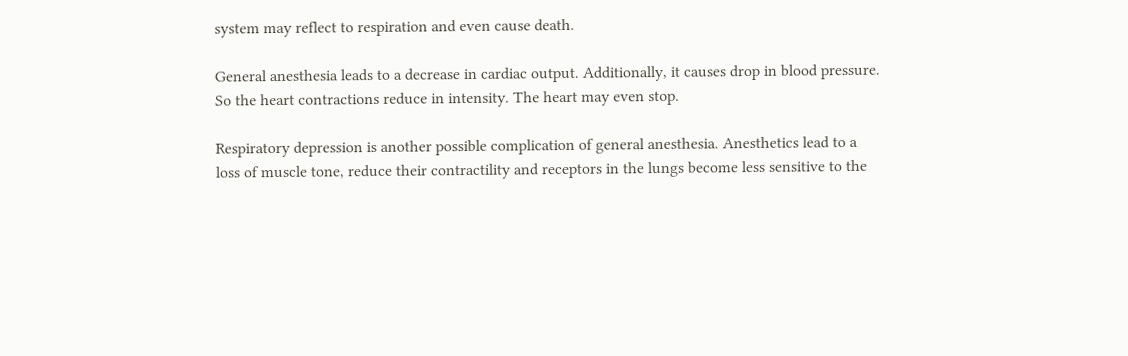system may reflect to respiration and even cause death.

General anesthesia leads to a decrease in cardiac output. Additionally, it causes drop in blood pressure. So the heart contractions reduce in intensity. The heart may even stop.

Respiratory depression is another possible complication of general anesthesia. Anesthetics lead to a loss of muscle tone, reduce their contractility and receptors in the lungs become less sensitive to the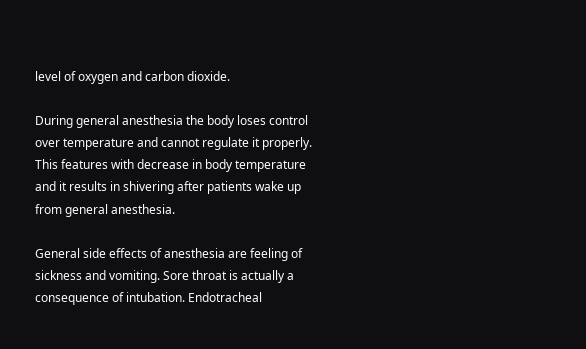level of oxygen and carbon dioxide.

During general anesthesia the body loses control over temperature and cannot regulate it properly. This features with decrease in body temperature and it results in shivering after patients wake up from general anesthesia.

General side effects of anesthesia are feeling of sickness and vomiting. Sore throat is actually a consequence of intubation. Endotracheal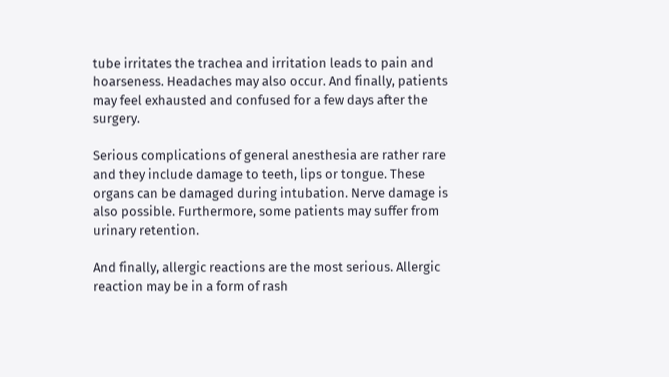tube irritates the trachea and irritation leads to pain and hoarseness. Headaches may also occur. And finally, patients may feel exhausted and confused for a few days after the surgery.

Serious complications of general anesthesia are rather rare and they include damage to teeth, lips or tongue. These organs can be damaged during intubation. Nerve damage is also possible. Furthermore, some patients may suffer from urinary retention.

And finally, allergic reactions are the most serious. Allergic reaction may be in a form of rash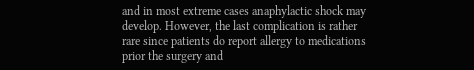and in most extreme cases anaphylactic shock may develop. However, the last complication is rather rare since patients do report allergy to medications prior the surgery and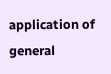application of general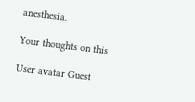anesthesia.

Your thoughts on this

User avatar Guest